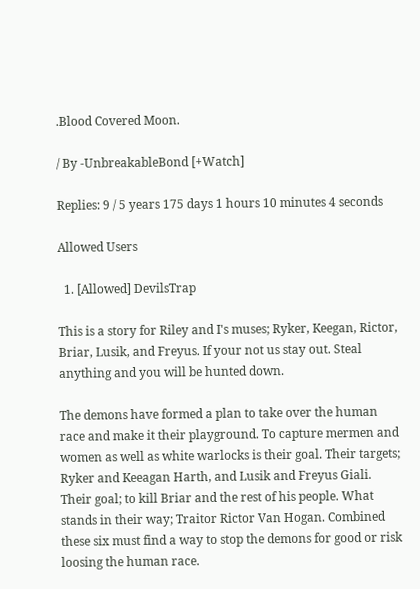.Blood Covered Moon.

/ By -UnbreakableBond [+Watch]

Replies: 9 / 5 years 175 days 1 hours 10 minutes 4 seconds

Allowed Users

  1. [Allowed] DevilsTrap

This is a story for Riley and I's muses; Ryker, Keegan, Rictor, Briar, Lusik, and Freyus. If your not us stay out. Steal anything and you will be hunted down.

The demons have formed a plan to take over the human race and make it their playground. To capture mermen and women as well as white warlocks is their goal. Their targets; Ryker and Keeagan Harth, and Lusik and Freyus Giali. Their goal; to kill Briar and the rest of his people. What stands in their way; Traitor Rictor Van Hogan. Combined these six must find a way to stop the demons for good or risk loosing the human race.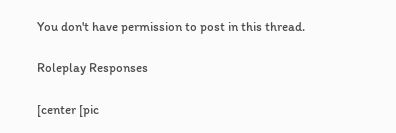You don't have permission to post in this thread.

Roleplay Responses

[center [pic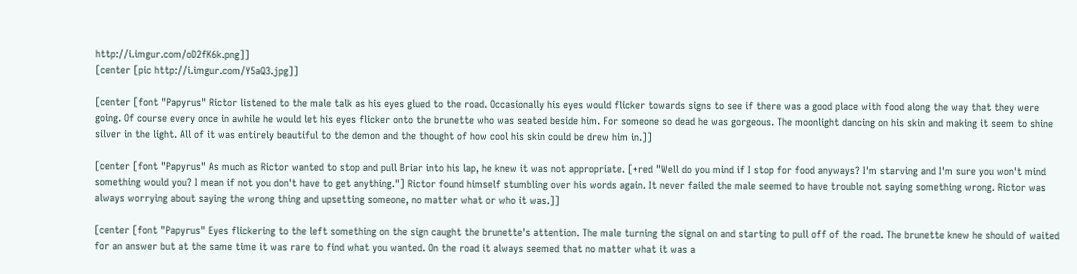http://i.imgur.com/oD2fK6k.png]]
[center [pic http://i.imgur.com/Y5aQ3.jpg]]

[center [font "Papyrus" Rictor listened to the male talk as his eyes glued to the road. Occasionally his eyes would flicker towards signs to see if there was a good place with food along the way that they were going. Of course every once in awhile he would let his eyes flicker onto the brunette who was seated beside him. For someone so dead he was gorgeous. The moonlight dancing on his skin and making it seem to shine silver in the light. All of it was entirely beautiful to the demon and the thought of how cool his skin could be drew him in.]]

[center [font "Papyrus" As much as Rictor wanted to stop and pull Briar into his lap, he knew it was not appropriate. [+red "Well do you mind if I stop for food anyways? I'm starving and I'm sure you won't mind something would you? I mean if not you don't have to get anything."] Rictor found himself stumbling over his words again. It never failed the male seemed to have trouble not saying something wrong. Rictor was always worrying about saying the wrong thing and upsetting someone, no matter what or who it was.]]

[center [font "Papyrus" Eyes flickering to the left something on the sign caught the brunette's attention. The male turning the signal on and starting to pull off of the road. The brunette knew he should of waited for an answer but at the same time it was rare to find what you wanted. On the road it always seemed that no matter what it was a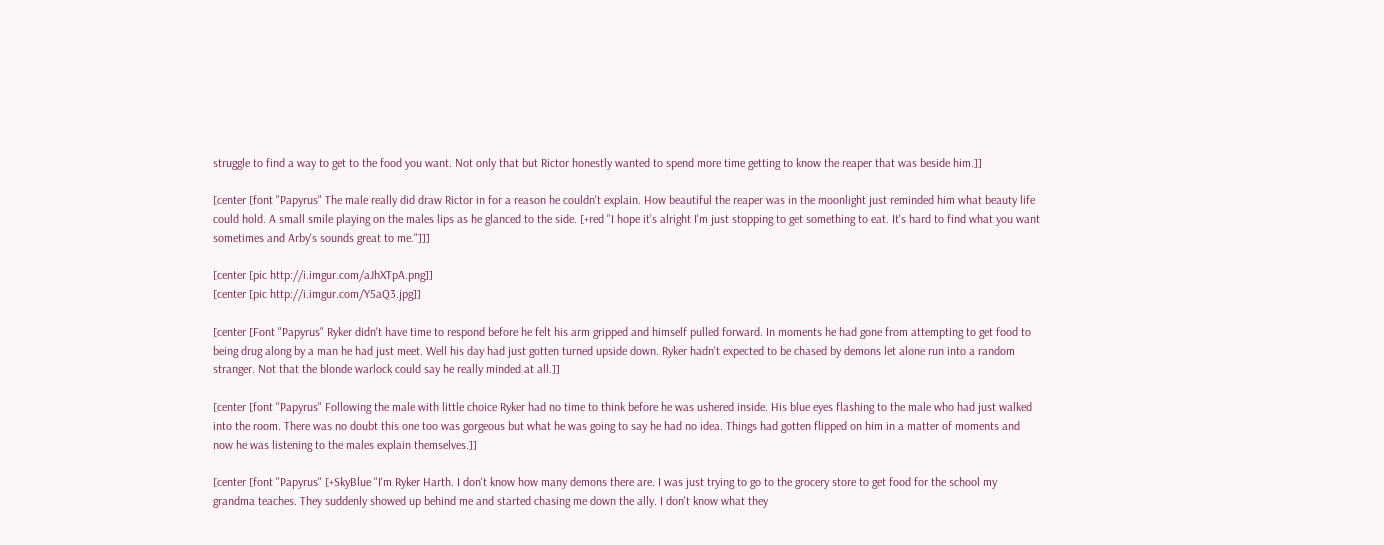struggle to find a way to get to the food you want. Not only that but Rictor honestly wanted to spend more time getting to know the reaper that was beside him.]]

[center [font "Papyrus" The male really did draw Rictor in for a reason he couldn't explain. How beautiful the reaper was in the moonlight just reminded him what beauty life could hold. A small smile playing on the males lips as he glanced to the side. [+red "I hope it's alright I'm just stopping to get something to eat. It's hard to find what you want sometimes and Arby's sounds great to me."]]]

[center [pic http://i.imgur.com/aJhXTpA.png]]
[center [pic http://i.imgur.com/Y5aQ3.jpg]]

[center [Font "Papyrus" Ryker didn't have time to respond before he felt his arm gripped and himself pulled forward. In moments he had gone from attempting to get food to being drug along by a man he had just meet. Well his day had just gotten turned upside down. Ryker hadn't expected to be chased by demons let alone run into a random stranger. Not that the blonde warlock could say he really minded at all.]]

[center [font "Papyrus" Following the male with little choice Ryker had no time to think before he was ushered inside. His blue eyes flashing to the male who had just walked into the room. There was no doubt this one too was gorgeous but what he was going to say he had no idea. Things had gotten flipped on him in a matter of moments and now he was listening to the males explain themselves.]]

[center [font "Papyrus" [+SkyBlue "I'm Ryker Harth. I don't know how many demons there are. I was just trying to go to the grocery store to get food for the school my grandma teaches. They suddenly showed up behind me and started chasing me down the ally. I don't know what they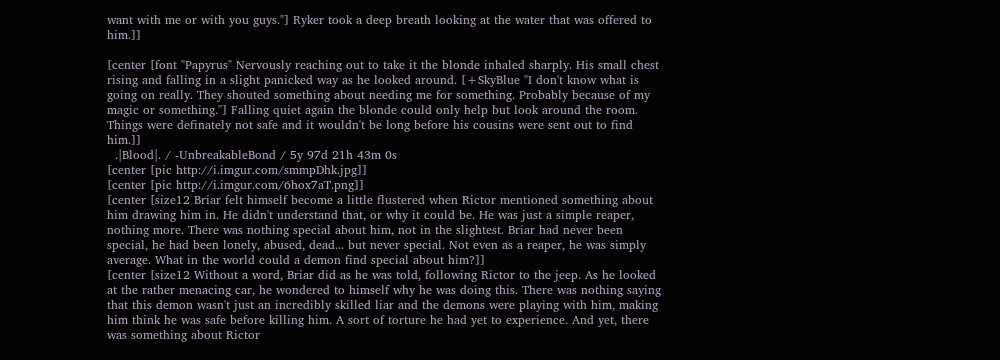want with me or with you guys."] Ryker took a deep breath looking at the water that was offered to him.]]

[center [font "Papyrus" Nervously reaching out to take it the blonde inhaled sharply. His small chest rising and falling in a slight panicked way as he looked around. [+SkyBlue "I don't know what is going on really. They shouted something about needing me for something. Probably because of my magic or something."] Falling quiet again the blonde could only help but look around the room. Things were definately not safe and it wouldn't be long before his cousins were sent out to find him.]]
  .|Blood|. / -UnbreakableBond / 5y 97d 21h 43m 0s
[center [pic http://i.imgur.com/smmpDhk.jpg]]
[center [pic http://i.imgur.com/6hox7aT.png]]
[center [size12 Briar felt himself become a little flustered when Rictor mentioned something about him drawing him in. He didn't understand that, or why it could be. He was just a simple reaper, nothing more. There was nothing special about him, not in the slightest. Briar had never been special, he had been lonely, abused, dead... but never special. Not even as a reaper, he was simply average. What in the world could a demon find special about him?]]
[center [size12 Without a word, Briar did as he was told, following Rictor to the jeep. As he looked at the rather menacing car, he wondered to himself why he was doing this. There was nothing saying that this demon wasn't just an incredibly skilled liar and the demons were playing with him, making him think he was safe before killing him. A sort of torture he had yet to experience. And yet, there was something about Rictor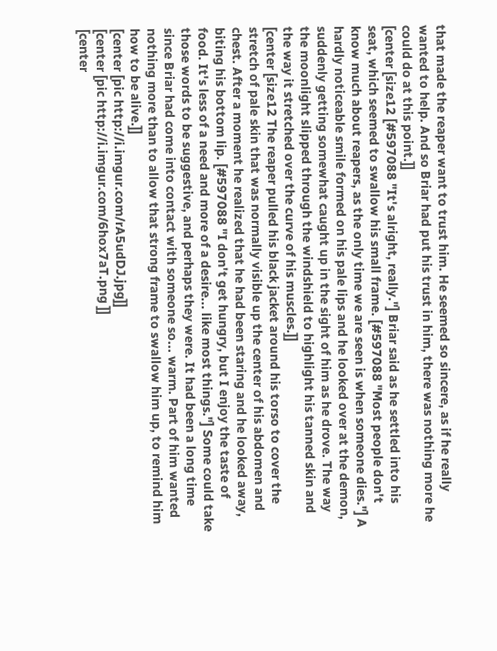that made the reaper want to trust him. He seemed so sincere, as if he really wanted to help. And so Briar had put his trust in him, there was nothing more he could do at this point.]]
[center [size12 [#597088 "It's alright, really."] Briar said as he settled into his seat, which seemed to swallow his small frame. [#597088 "Most people don't know much about reapers, as the only time we are seen is when someone dies."] A hardly noticeable smile formed on his pale lips and he looked over at the demon, suddenly getting somewhat caught up in the sight of him as he drove. The way the moonlight slipped through the windshield to highlight his tanned skin and the way it stretched over the curve of his muscles.]]
[center [size12 The reaper pulled his black jacket around his torso to cover the stretch of pale skin that was normally visible up the center of his abdomen and chest. After a moment he realized that he had been staring and he looked away, biting his bottom lip. [#597088 "I don't get hungry, but I enjoy the taste of food. It's less of a need and more of a desire... like most things."] Some could take those words to be suggestive, and perhaps they were. It had been a long time since Briar had come into contact with someone so... warm. Part of him wanted nothing more than to allow that strong frame to swallow him up, to remind him how to be alive.]]
[center [pic http://i.imgur.com/rA5udDJ.jpg]]
[center [pic http://i.imgur.com/6hox7aT.png ]]
[center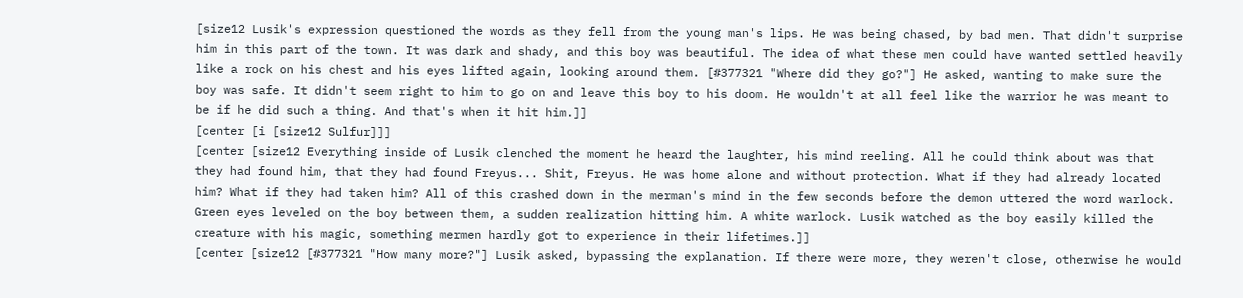[size12 Lusik's expression questioned the words as they fell from the young man's lips. He was being chased, by bad men. That didn't surprise him in this part of the town. It was dark and shady, and this boy was beautiful. The idea of what these men could have wanted settled heavily like a rock on his chest and his eyes lifted again, looking around them. [#377321 "Where did they go?"] He asked, wanting to make sure the boy was safe. It didn't seem right to him to go on and leave this boy to his doom. He wouldn't at all feel like the warrior he was meant to be if he did such a thing. And that's when it hit him.]]
[center [i [size12 Sulfur]]]
[center [size12 Everything inside of Lusik clenched the moment he heard the laughter, his mind reeling. All he could think about was that they had found him, that they had found Freyus... Shit, Freyus. He was home alone and without protection. What if they had already located him? What if they had taken him? All of this crashed down in the merman's mind in the few seconds before the demon uttered the word warlock. Green eyes leveled on the boy between them, a sudden realization hitting him. A white warlock. Lusik watched as the boy easily killed the creature with his magic, something mermen hardly got to experience in their lifetimes.]]
[center [size12 [#377321 "How many more?"] Lusik asked, bypassing the explanation. If there were more, they weren't close, otherwise he would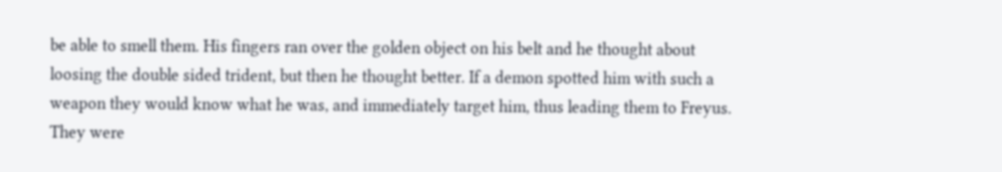be able to smell them. His fingers ran over the golden object on his belt and he thought about loosing the double sided trident, but then he thought better. If a demon spotted him with such a weapon they would know what he was, and immediately target him, thus leading them to Freyus. They were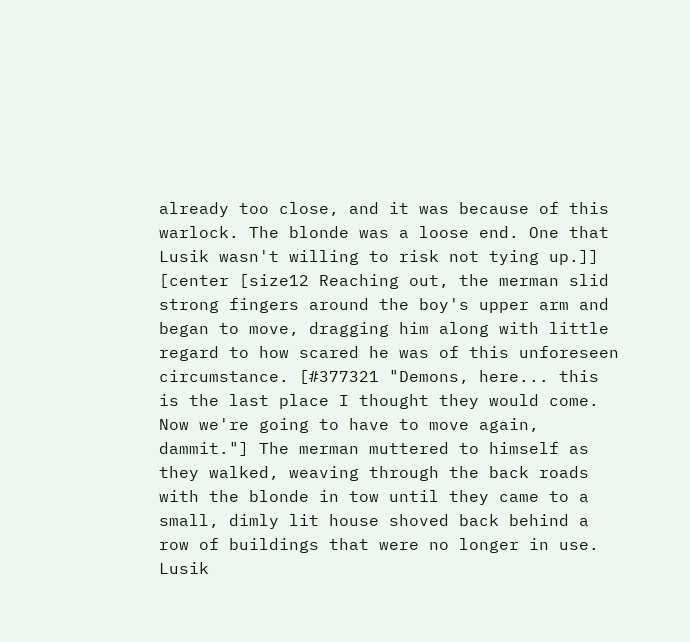already too close, and it was because of this warlock. The blonde was a loose end. One that Lusik wasn't willing to risk not tying up.]]
[center [size12 Reaching out, the merman slid strong fingers around the boy's upper arm and began to move, dragging him along with little regard to how scared he was of this unforeseen circumstance. [#377321 "Demons, here... this is the last place I thought they would come. Now we're going to have to move again, dammit."] The merman muttered to himself as they walked, weaving through the back roads with the blonde in tow until they came to a small, dimly lit house shoved back behind a row of buildings that were no longer in use. Lusik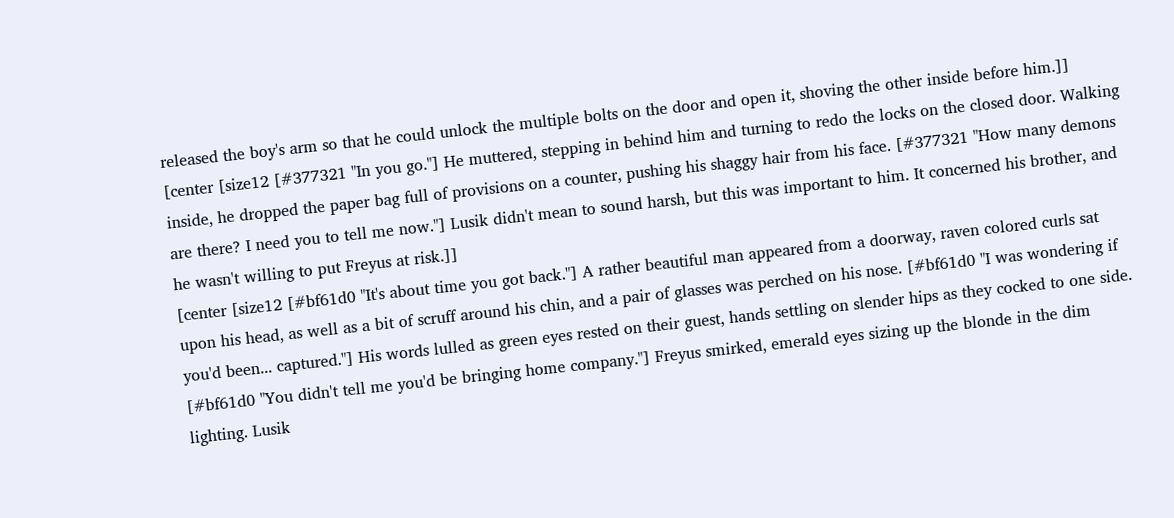released the boy's arm so that he could unlock the multiple bolts on the door and open it, shoving the other inside before him.]]
[center [size12 [#377321 "In you go."] He muttered, stepping in behind him and turning to redo the locks on the closed door. Walking inside, he dropped the paper bag full of provisions on a counter, pushing his shaggy hair from his face. [#377321 "How many demons are there? I need you to tell me now."] Lusik didn't mean to sound harsh, but this was important to him. It concerned his brother, and he wasn't willing to put Freyus at risk.]]
[center [size12 [#bf61d0 "It's about time you got back."] A rather beautiful man appeared from a doorway, raven colored curls sat upon his head, as well as a bit of scruff around his chin, and a pair of glasses was perched on his nose. [#bf61d0 "I was wondering if you'd been... captured."] His words lulled as green eyes rested on their guest, hands settling on slender hips as they cocked to one side. [#bf61d0 "You didn't tell me you'd be bringing home company."] Freyus smirked, emerald eyes sizing up the blonde in the dim lighting. Lusik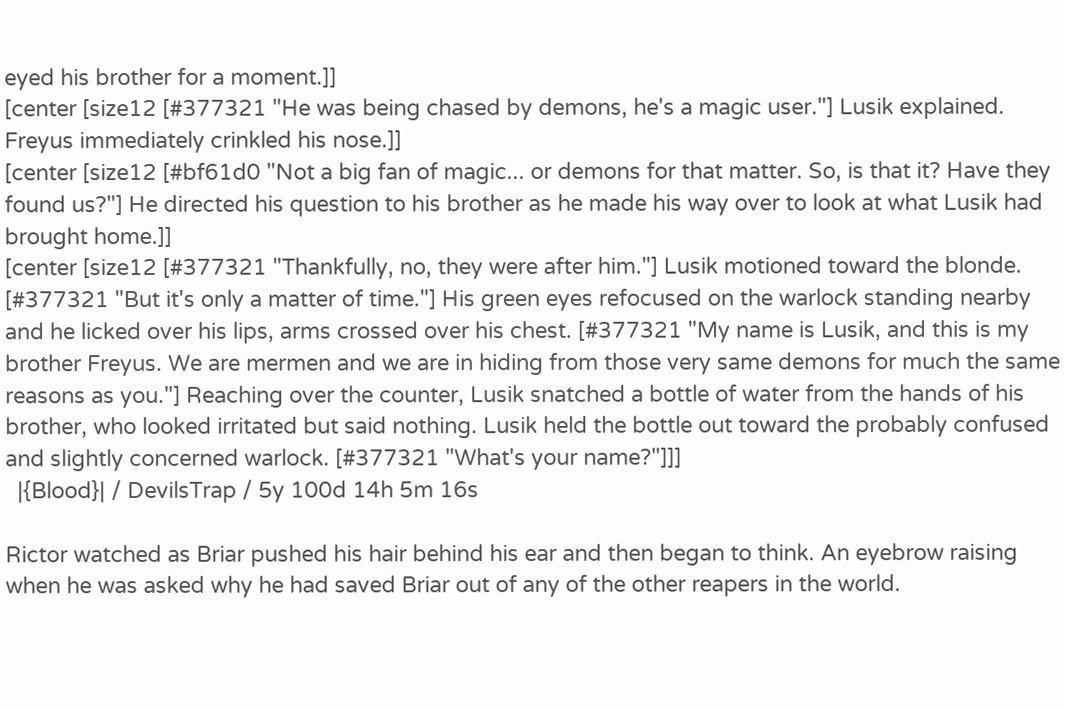eyed his brother for a moment.]]
[center [size12 [#377321 "He was being chased by demons, he's a magic user."] Lusik explained. Freyus immediately crinkled his nose.]]
[center [size12 [#bf61d0 "Not a big fan of magic... or demons for that matter. So, is that it? Have they found us?"] He directed his question to his brother as he made his way over to look at what Lusik had brought home.]]
[center [size12 [#377321 "Thankfully, no, they were after him."] Lusik motioned toward the blonde. [#377321 "But it's only a matter of time."] His green eyes refocused on the warlock standing nearby and he licked over his lips, arms crossed over his chest. [#377321 "My name is Lusik, and this is my brother Freyus. We are mermen and we are in hiding from those very same demons for much the same reasons as you."] Reaching over the counter, Lusik snatched a bottle of water from the hands of his brother, who looked irritated but said nothing. Lusik held the bottle out toward the probably confused and slightly concerned warlock. [#377321 "What's your name?"]]]
  |{Blood}| / DevilsTrap / 5y 100d 14h 5m 16s

Rictor watched as Briar pushed his hair behind his ear and then began to think. An eyebrow raising when he was asked why he had saved Briar out of any of the other reapers in the world.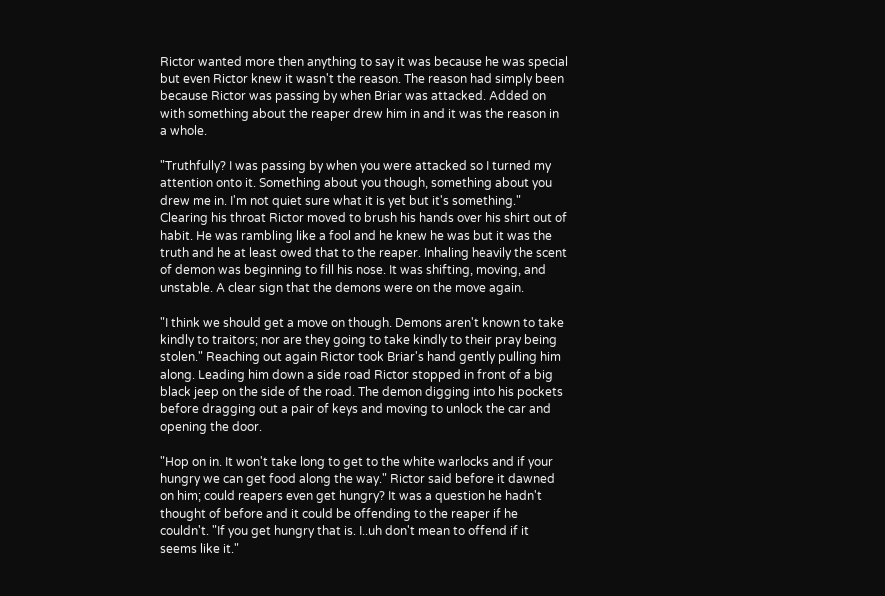Rictor wanted more then anything to say it was because he was special but even Rictor knew it wasn't the reason. The reason had simply been because Rictor was passing by when Briar was attacked. Added on with something about the reaper drew him in and it was the reason in a whole.

"Truthfully? I was passing by when you were attacked so I turned my attention onto it. Something about you though, something about you drew me in. I'm not quiet sure what it is yet but it's something." Clearing his throat Rictor moved to brush his hands over his shirt out of habit. He was rambling like a fool and he knew he was but it was the truth and he at least owed that to the reaper. Inhaling heavily the scent of demon was beginning to fill his nose. It was shifting, moving, and unstable. A clear sign that the demons were on the move again.

"I think we should get a move on though. Demons aren't known to take kindly to traitors; nor are they going to take kindly to their pray being stolen." Reaching out again Rictor took Briar's hand gently pulling him along. Leading him down a side road Rictor stopped in front of a big black jeep on the side of the road. The demon digging into his pockets before dragging out a pair of keys and moving to unlock the car and opening the door.

"Hop on in. It won't take long to get to the white warlocks and if your hungry we can get food along the way." Rictor said before it dawned on him; could reapers even get hungry? It was a question he hadn't thought of before and it could be offending to the reaper if he couldn't. "If you get hungry that is. I..uh don't mean to offend if it seems like it."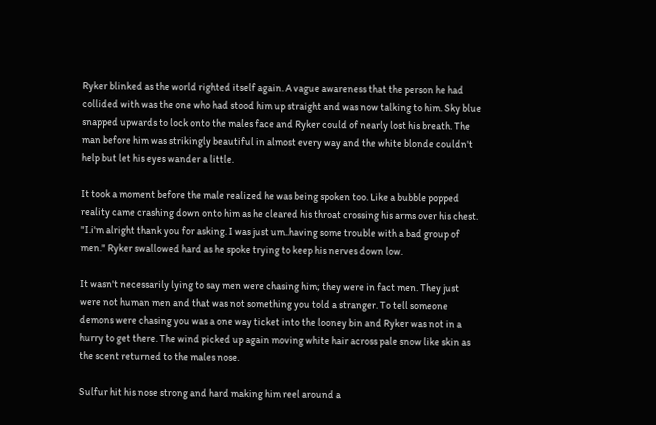Ryker blinked as the world righted itself again. A vague awareness that the person he had collided with was the one who had stood him up straight and was now talking to him. Sky blue snapped upwards to lock onto the males face and Ryker could of nearly lost his breath. The man before him was strikingly beautiful in almost every way and the white blonde couldn't help but let his eyes wander a little.

It took a moment before the male realized he was being spoken too. Like a bubble popped reality came crashing down onto him as he cleared his throat crossing his arms over his chest. "I.i'm alright thank you for asking. I was just um..having some trouble with a bad group of men." Ryker swallowed hard as he spoke trying to keep his nerves down low.

It wasn't necessarily lying to say men were chasing him; they were in fact men. They just were not human men and that was not something you told a stranger. To tell someone demons were chasing you was a one way ticket into the looney bin and Ryker was not in a hurry to get there. The wind picked up again moving white hair across pale snow like skin as the scent returned to the males nose.

Sulfur hit his nose strong and hard making him reel around a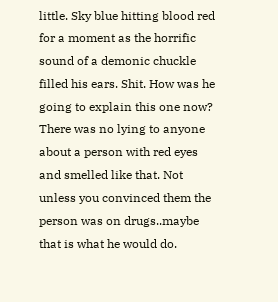little. Sky blue hitting blood red for a moment as the horrific sound of a demonic chuckle filled his ears. Shit. How was he going to explain this one now? There was no lying to anyone about a person with red eyes and smelled like that. Not unless you convinced them the person was on drugs..maybe that is what he would do.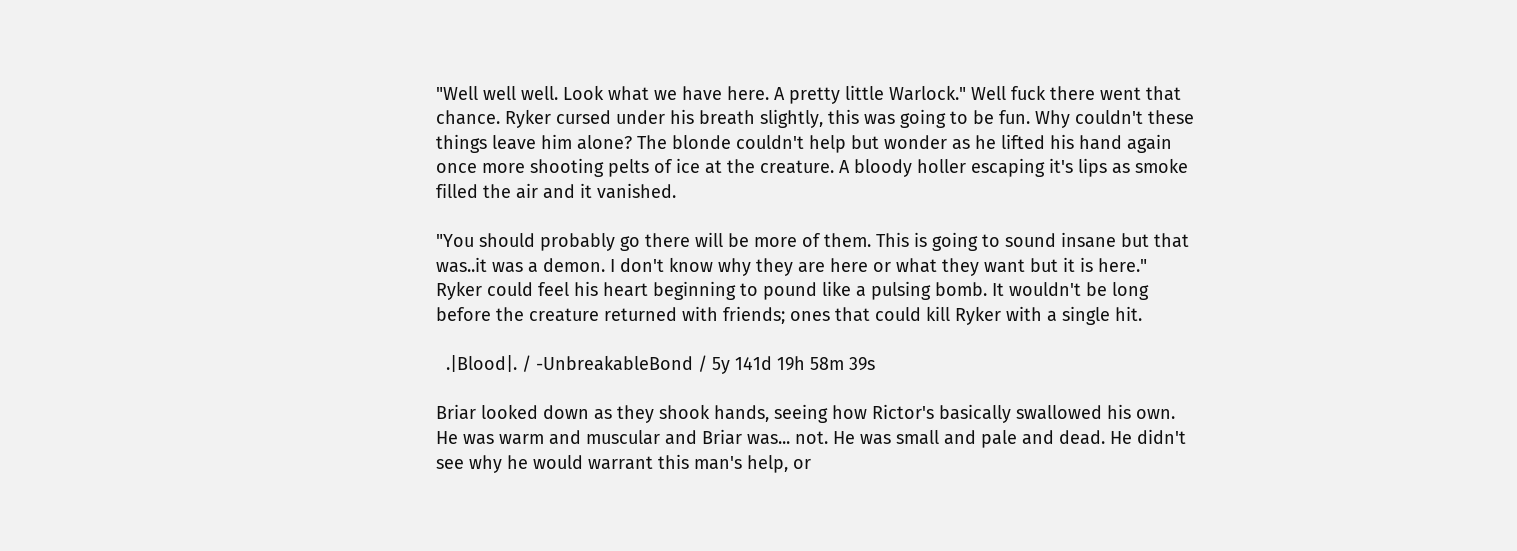"Well well well. Look what we have here. A pretty little Warlock." Well fuck there went that chance. Ryker cursed under his breath slightly, this was going to be fun. Why couldn't these things leave him alone? The blonde couldn't help but wonder as he lifted his hand again once more shooting pelts of ice at the creature. A bloody holler escaping it's lips as smoke filled the air and it vanished.

"You should probably go there will be more of them. This is going to sound insane but that was..it was a demon. I don't know why they are here or what they want but it is here." Ryker could feel his heart beginning to pound like a pulsing bomb. It wouldn't be long before the creature returned with friends; ones that could kill Ryker with a single hit.

  .|Blood|. / -UnbreakableBond / 5y 141d 19h 58m 39s

Briar looked down as they shook hands, seeing how Rictor's basically swallowed his own. He was warm and muscular and Briar was... not. He was small and pale and dead. He didn't see why he would warrant this man's help, or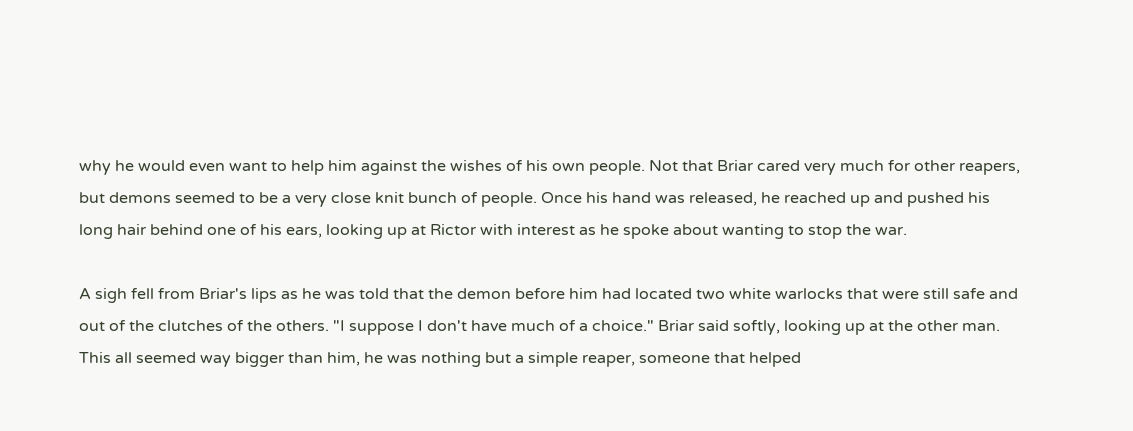why he would even want to help him against the wishes of his own people. Not that Briar cared very much for other reapers, but demons seemed to be a very close knit bunch of people. Once his hand was released, he reached up and pushed his long hair behind one of his ears, looking up at Rictor with interest as he spoke about wanting to stop the war.

A sigh fell from Briar's lips as he was told that the demon before him had located two white warlocks that were still safe and out of the clutches of the others. "I suppose I don't have much of a choice." Briar said softly, looking up at the other man. This all seemed way bigger than him, he was nothing but a simple reaper, someone that helped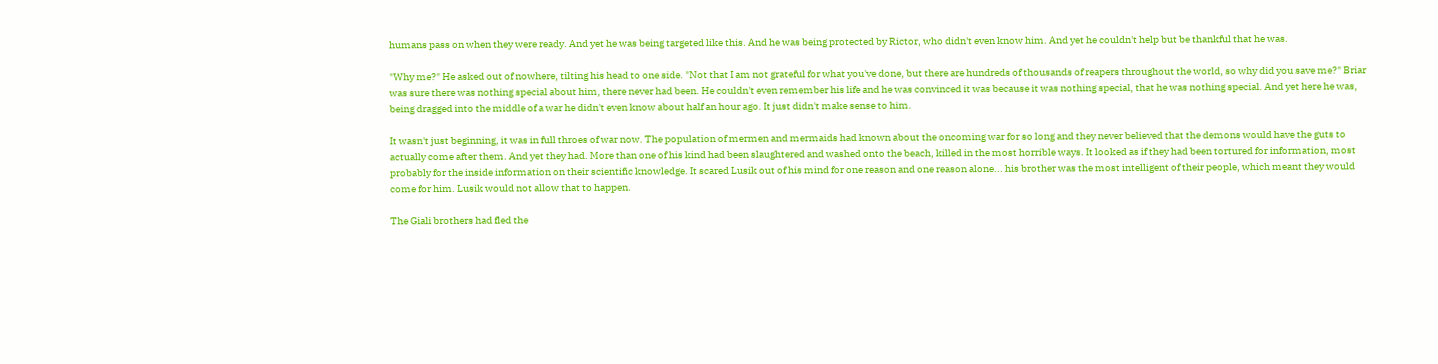humans pass on when they were ready. And yet he was being targeted like this. And he was being protected by Rictor, who didn't even know him. And yet he couldn't help but be thankful that he was.

"Why me?" He asked out of nowhere, tilting his head to one side. "Not that I am not grateful for what you've done, but there are hundreds of thousands of reapers throughout the world, so why did you save me?" Briar was sure there was nothing special about him, there never had been. He couldn't even remember his life and he was convinced it was because it was nothing special, that he was nothing special. And yet here he was, being dragged into the middle of a war he didn't even know about half an hour ago. It just didn't make sense to him.

It wasn't just beginning, it was in full throes of war now. The population of mermen and mermaids had known about the oncoming war for so long and they never believed that the demons would have the guts to actually come after them. And yet they had. More than one of his kind had been slaughtered and washed onto the beach, killed in the most horrible ways. It looked as if they had been tortured for information, most probably for the inside information on their scientific knowledge. It scared Lusik out of his mind for one reason and one reason alone... his brother was the most intelligent of their people, which meant they would come for him. Lusik would not allow that to happen.

The Giali brothers had fled the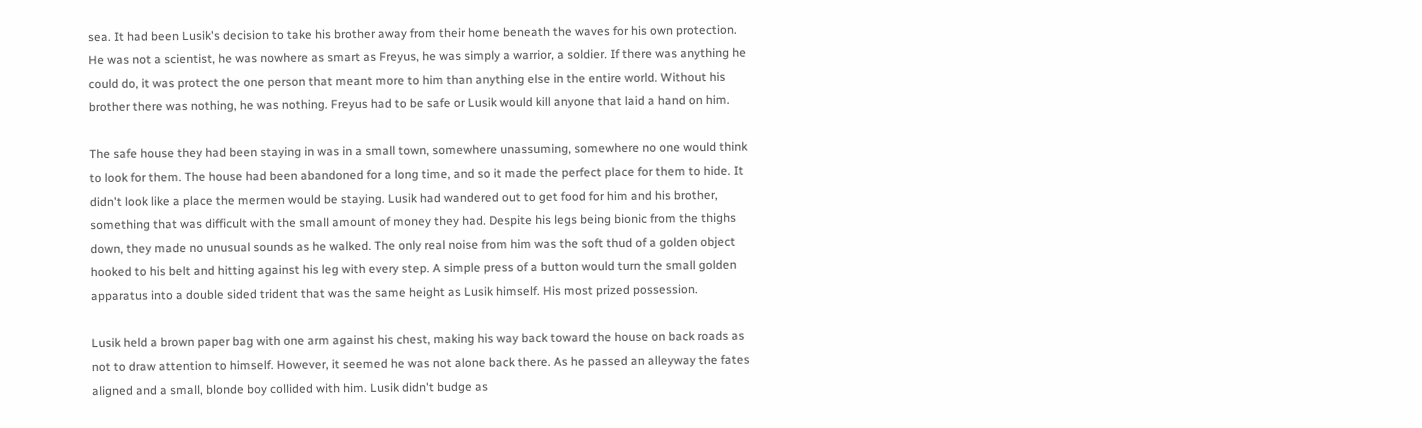sea. It had been Lusik's decision to take his brother away from their home beneath the waves for his own protection. He was not a scientist, he was nowhere as smart as Freyus, he was simply a warrior, a soldier. If there was anything he could do, it was protect the one person that meant more to him than anything else in the entire world. Without his brother there was nothing, he was nothing. Freyus had to be safe or Lusik would kill anyone that laid a hand on him.

The safe house they had been staying in was in a small town, somewhere unassuming, somewhere no one would think to look for them. The house had been abandoned for a long time, and so it made the perfect place for them to hide. It didn't look like a place the mermen would be staying. Lusik had wandered out to get food for him and his brother, something that was difficult with the small amount of money they had. Despite his legs being bionic from the thighs down, they made no unusual sounds as he walked. The only real noise from him was the soft thud of a golden object hooked to his belt and hitting against his leg with every step. A simple press of a button would turn the small golden apparatus into a double sided trident that was the same height as Lusik himself. His most prized possession.

Lusik held a brown paper bag with one arm against his chest, making his way back toward the house on back roads as not to draw attention to himself. However, it seemed he was not alone back there. As he passed an alleyway the fates aligned and a small, blonde boy collided with him. Lusik didn't budge as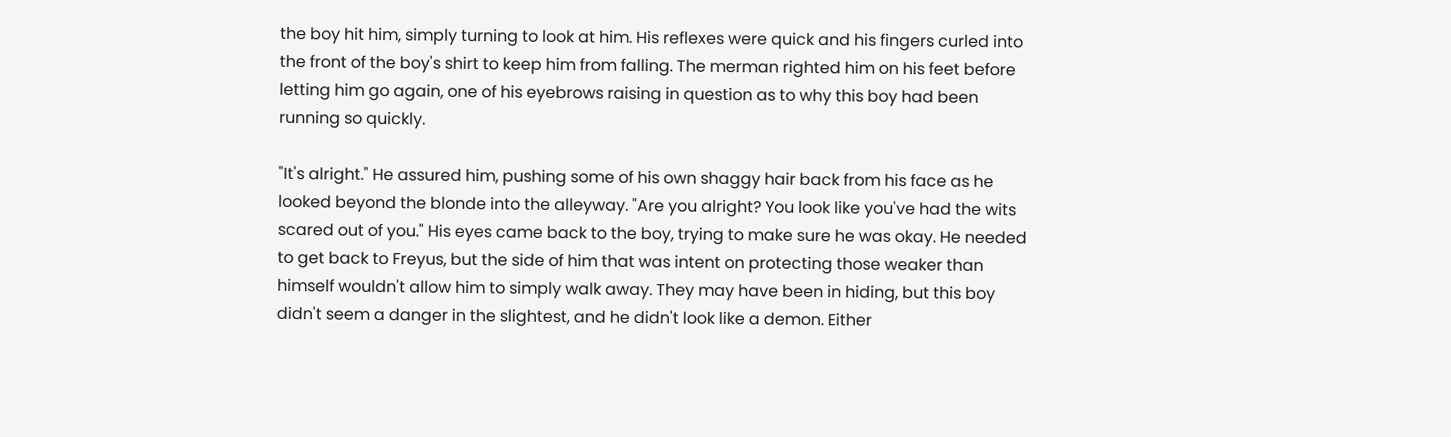the boy hit him, simply turning to look at him. His reflexes were quick and his fingers curled into the front of the boy's shirt to keep him from falling. The merman righted him on his feet before letting him go again, one of his eyebrows raising in question as to why this boy had been running so quickly.

"It's alright." He assured him, pushing some of his own shaggy hair back from his face as he looked beyond the blonde into the alleyway. "Are you alright? You look like you've had the wits scared out of you." His eyes came back to the boy, trying to make sure he was okay. He needed to get back to Freyus, but the side of him that was intent on protecting those weaker than himself wouldn't allow him to simply walk away. They may have been in hiding, but this boy didn't seem a danger in the slightest, and he didn't look like a demon. Either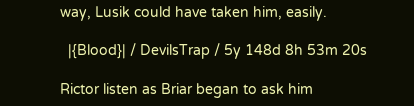way, Lusik could have taken him, easily.

  |{Blood}| / DevilsTrap / 5y 148d 8h 53m 20s

Rictor listen as Briar began to ask him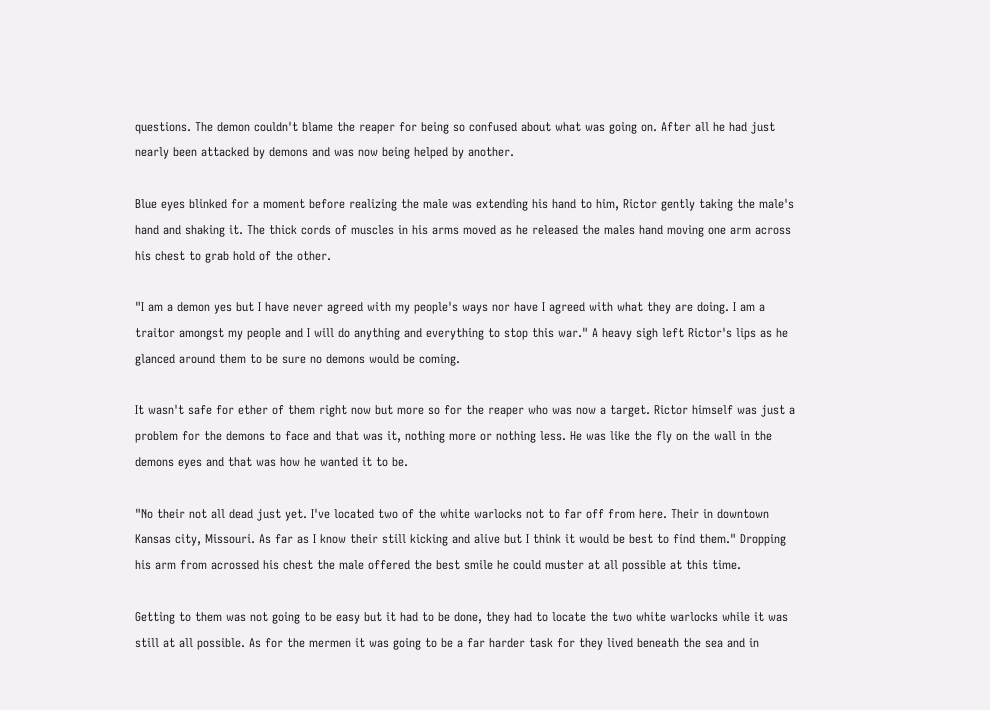questions. The demon couldn't blame the reaper for being so confused about what was going on. After all he had just nearly been attacked by demons and was now being helped by another.

Blue eyes blinked for a moment before realizing the male was extending his hand to him, Rictor gently taking the male's hand and shaking it. The thick cords of muscles in his arms moved as he released the males hand moving one arm across his chest to grab hold of the other.

"I am a demon yes but I have never agreed with my people's ways nor have I agreed with what they are doing. I am a traitor amongst my people and I will do anything and everything to stop this war." A heavy sigh left Rictor's lips as he glanced around them to be sure no demons would be coming.

It wasn't safe for ether of them right now but more so for the reaper who was now a target. Rictor himself was just a problem for the demons to face and that was it, nothing more or nothing less. He was like the fly on the wall in the demons eyes and that was how he wanted it to be.

"No their not all dead just yet. I've located two of the white warlocks not to far off from here. Their in downtown Kansas city, Missouri. As far as I know their still kicking and alive but I think it would be best to find them." Dropping his arm from acrossed his chest the male offered the best smile he could muster at all possible at this time.

Getting to them was not going to be easy but it had to be done, they had to locate the two white warlocks while it was still at all possible. As for the mermen it was going to be a far harder task for they lived beneath the sea and in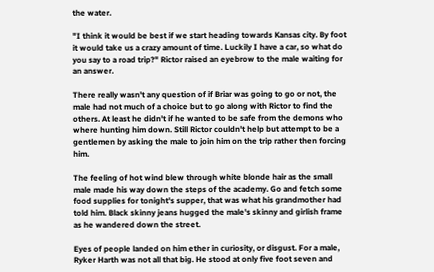the water.

"I think it would be best if we start heading towards Kansas city. By foot it would take us a crazy amount of time. Luckily I have a car, so what do you say to a road trip?" Rictor raised an eyebrow to the male waiting for an answer.

There really wasn't any question of if Briar was going to go or not, the male had not much of a choice but to go along with Rictor to find the others. At least he didn't if he wanted to be safe from the demons who where hunting him down. Still Rictor couldn't help but attempt to be a gentlemen by asking the male to join him on the trip rather then forcing him.

The feeling of hot wind blew through white blonde hair as the small male made his way down the steps of the academy. Go and fetch some food supplies for tonight's supper, that was what his grandmother had told him. Black skinny jeans hugged the male's skinny and girlish frame as he wandered down the street.

Eyes of people landed on him ether in curiosity, or disgust. For a male, Ryker Harth was not all that big. He stood at only five foot seven and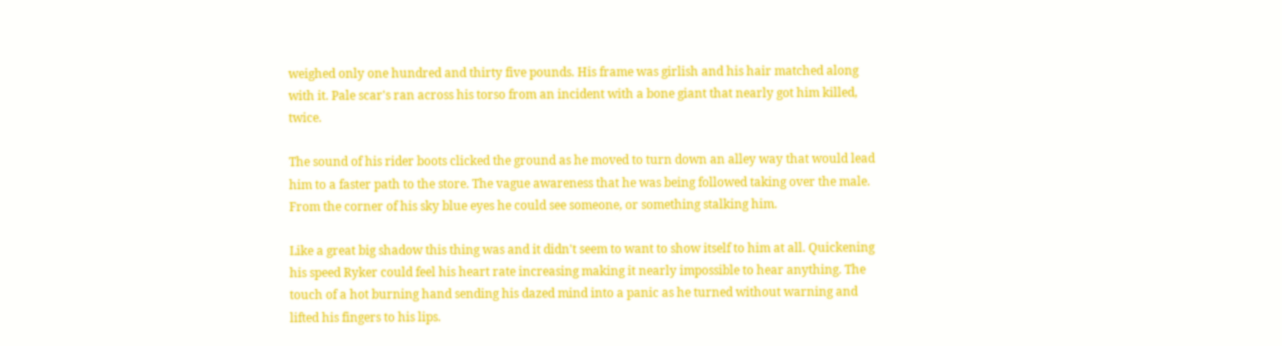weighed only one hundred and thirty five pounds. His frame was girlish and his hair matched along with it. Pale scar's ran across his torso from an incident with a bone giant that nearly got him killed, twice.

The sound of his rider boots clicked the ground as he moved to turn down an alley way that would lead him to a faster path to the store. The vague awareness that he was being followed taking over the male. From the corner of his sky blue eyes he could see someone, or something stalking him.

Like a great big shadow this thing was and it didn't seem to want to show itself to him at all. Quickening his speed Ryker could feel his heart rate increasing making it nearly impossible to hear anything. The touch of a hot burning hand sending his dazed mind into a panic as he turned without warning and lifted his fingers to his lips.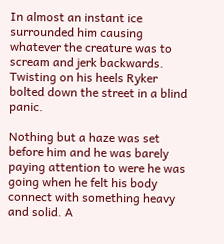In almost an instant ice surrounded him causing whatever the creature was to scream and jerk backwards. Twisting on his heels Ryker bolted down the street in a blind panic.

Nothing but a haze was set before him and he was barely paying attention to were he was going when he felt his body connect with something heavy and solid. A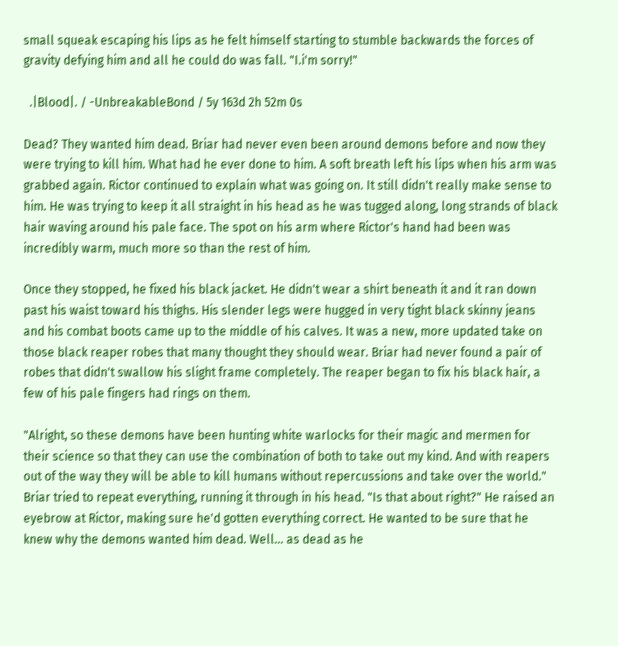small squeak escaping his lips as he felt himself starting to stumble backwards the forces of gravity defying him and all he could do was fall. "I.i'm sorry!"

  .|Blood|. / -UnbreakableBond / 5y 163d 2h 52m 0s

Dead? They wanted him dead. Briar had never even been around demons before and now they were trying to kill him. What had he ever done to him. A soft breath left his lips when his arm was grabbed again. Rictor continued to explain what was going on. It still didn't really make sense to him. He was trying to keep it all straight in his head as he was tugged along, long strands of black hair waving around his pale face. The spot on his arm where Rictor's hand had been was incredibly warm, much more so than the rest of him.

Once they stopped, he fixed his black jacket. He didn't wear a shirt beneath it and it ran down past his waist toward his thighs. His slender legs were hugged in very tight black skinny jeans and his combat boots came up to the middle of his calves. It was a new, more updated take on those black reaper robes that many thought they should wear. Briar had never found a pair of robes that didn't swallow his slight frame completely. The reaper began to fix his black hair, a few of his pale fingers had rings on them.

"Alright, so these demons have been hunting white warlocks for their magic and mermen for their science so that they can use the combination of both to take out my kind. And with reapers out of the way they will be able to kill humans without repercussions and take over the world." Briar tried to repeat everything, running it through in his head. "Is that about right?" He raised an eyebrow at Rictor, making sure he'd gotten everything correct. He wanted to be sure that he knew why the demons wanted him dead. Well... as dead as he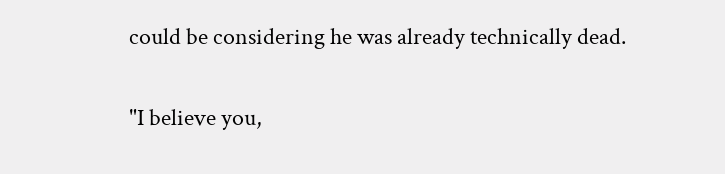could be considering he was already technically dead.

"I believe you,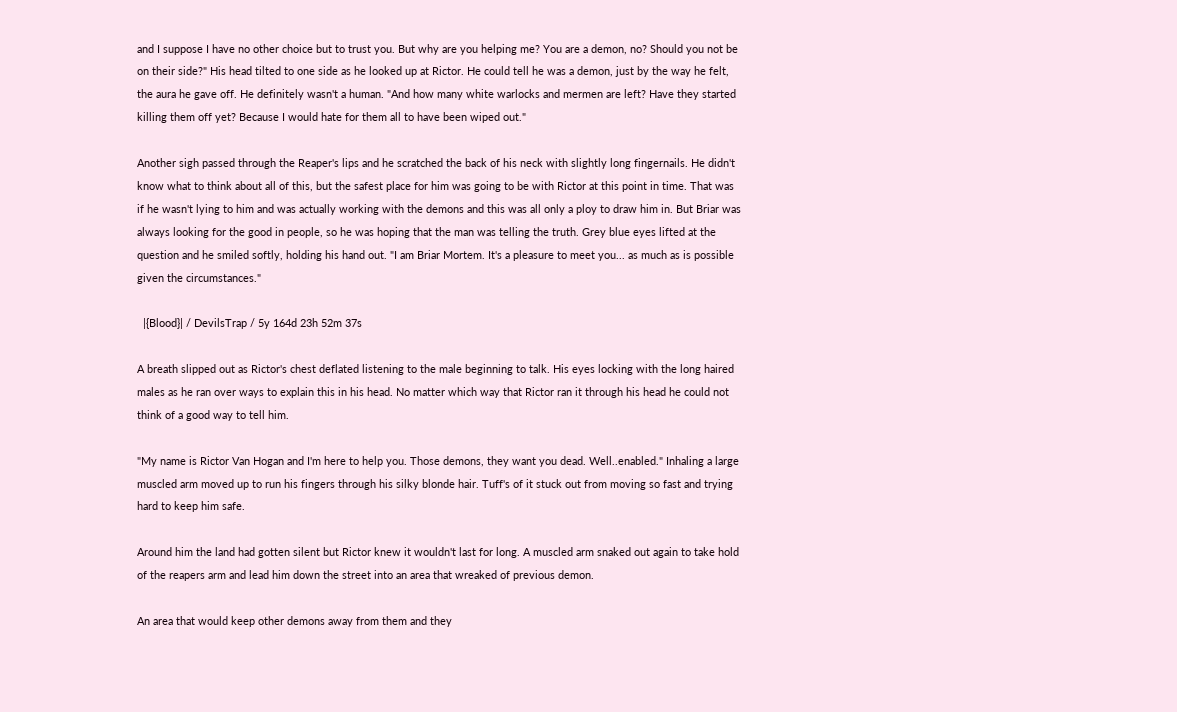and I suppose I have no other choice but to trust you. But why are you helping me? You are a demon, no? Should you not be on their side?" His head tilted to one side as he looked up at Rictor. He could tell he was a demon, just by the way he felt, the aura he gave off. He definitely wasn't a human. "And how many white warlocks and mermen are left? Have they started killing them off yet? Because I would hate for them all to have been wiped out."

Another sigh passed through the Reaper's lips and he scratched the back of his neck with slightly long fingernails. He didn't know what to think about all of this, but the safest place for him was going to be with Rictor at this point in time. That was if he wasn't lying to him and was actually working with the demons and this was all only a ploy to draw him in. But Briar was always looking for the good in people, so he was hoping that the man was telling the truth. Grey blue eyes lifted at the question and he smiled softly, holding his hand out. "I am Briar Mortem. It's a pleasure to meet you... as much as is possible given the circumstances."

  |{Blood}| / DevilsTrap / 5y 164d 23h 52m 37s

A breath slipped out as Rictor's chest deflated listening to the male beginning to talk. His eyes locking with the long haired males as he ran over ways to explain this in his head. No matter which way that Rictor ran it through his head he could not think of a good way to tell him.

"My name is Rictor Van Hogan and I'm here to help you. Those demons, they want you dead. Well..enabled." Inhaling a large muscled arm moved up to run his fingers through his silky blonde hair. Tuff's of it stuck out from moving so fast and trying hard to keep him safe.

Around him the land had gotten silent but Rictor knew it wouldn't last for long. A muscled arm snaked out again to take hold of the reapers arm and lead him down the street into an area that wreaked of previous demon.

An area that would keep other demons away from them and they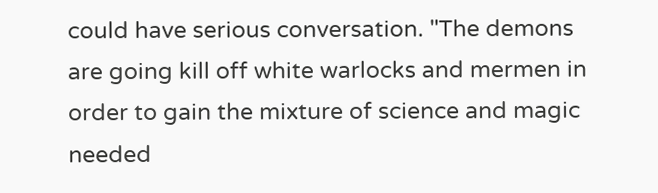could have serious conversation. "The demons are going kill off white warlocks and mermen in order to gain the mixture of science and magic needed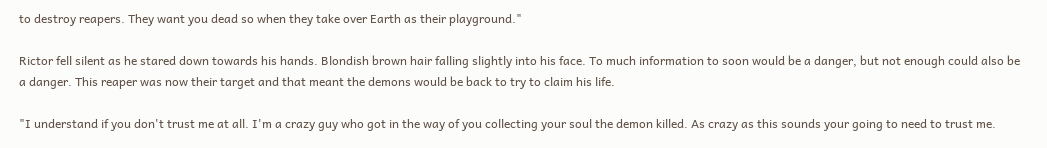to destroy reapers. They want you dead so when they take over Earth as their playground."

Rictor fell silent as he stared down towards his hands. Blondish brown hair falling slightly into his face. To much information to soon would be a danger, but not enough could also be a danger. This reaper was now their target and that meant the demons would be back to try to claim his life.

"I understand if you don't trust me at all. I'm a crazy guy who got in the way of you collecting your soul the demon killed. As crazy as this sounds your going to need to trust me.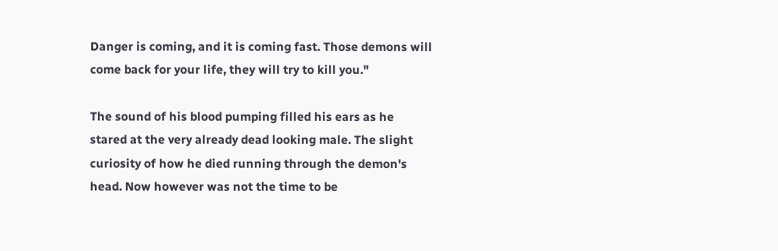Danger is coming, and it is coming fast. Those demons will come back for your life, they will try to kill you."

The sound of his blood pumping filled his ears as he stared at the very already dead looking male. The slight curiosity of how he died running through the demon's head. Now however was not the time to be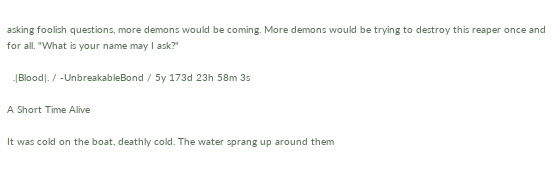asking foolish questions, more demons would be coming. More demons would be trying to destroy this reaper once and for all. "What is your name may I ask?"

  .|Blood|. / -UnbreakableBond / 5y 173d 23h 58m 3s

A Short Time Alive

It was cold on the boat, deathly cold. The water sprang up around them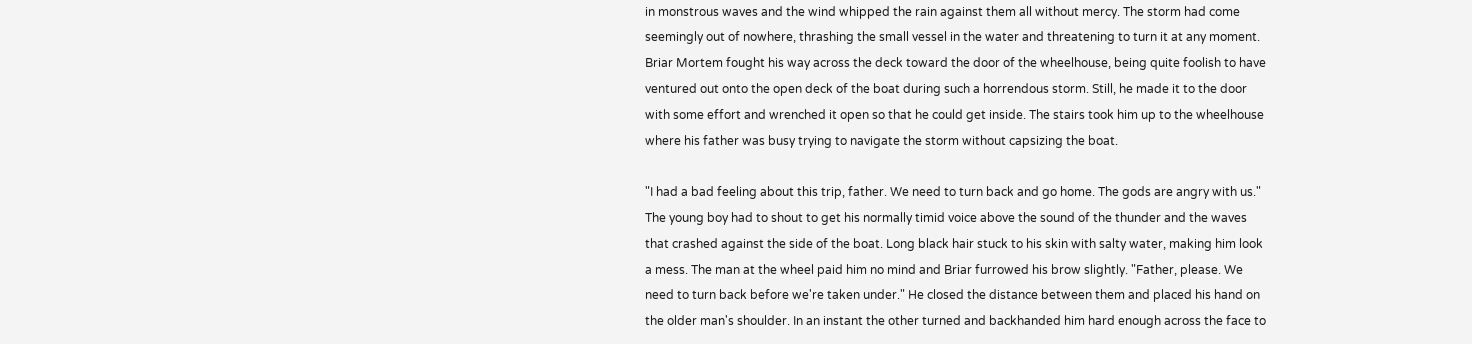in monstrous waves and the wind whipped the rain against them all without mercy. The storm had come seemingly out of nowhere, thrashing the small vessel in the water and threatening to turn it at any moment. Briar Mortem fought his way across the deck toward the door of the wheelhouse, being quite foolish to have ventured out onto the open deck of the boat during such a horrendous storm. Still, he made it to the door with some effort and wrenched it open so that he could get inside. The stairs took him up to the wheelhouse where his father was busy trying to navigate the storm without capsizing the boat.

"I had a bad feeling about this trip, father. We need to turn back and go home. The gods are angry with us." The young boy had to shout to get his normally timid voice above the sound of the thunder and the waves that crashed against the side of the boat. Long black hair stuck to his skin with salty water, making him look a mess. The man at the wheel paid him no mind and Briar furrowed his brow slightly. "Father, please. We need to turn back before we're taken under." He closed the distance between them and placed his hand on the older man's shoulder. In an instant the other turned and backhanded him hard enough across the face to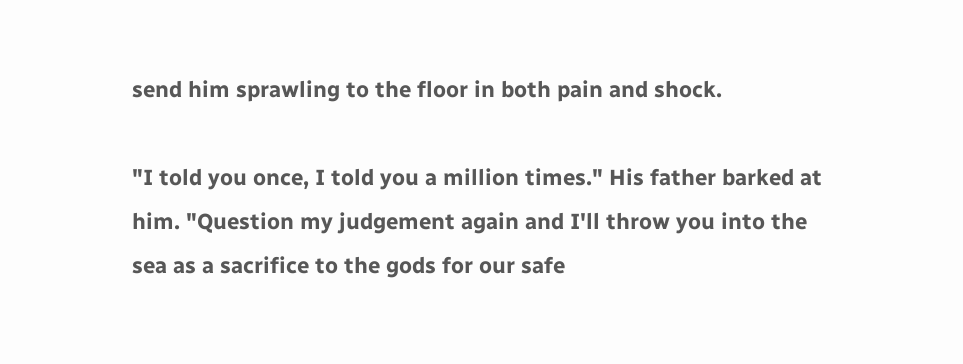send him sprawling to the floor in both pain and shock.

"I told you once, I told you a million times." His father barked at him. "Question my judgement again and I'll throw you into the sea as a sacrifice to the gods for our safe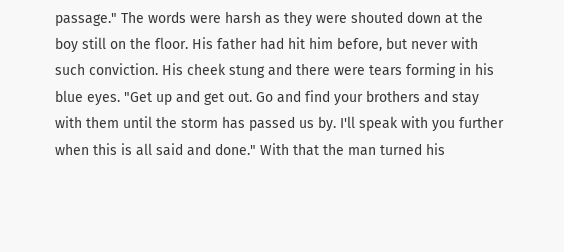passage." The words were harsh as they were shouted down at the boy still on the floor. His father had hit him before, but never with such conviction. His cheek stung and there were tears forming in his blue eyes. "Get up and get out. Go and find your brothers and stay with them until the storm has passed us by. I'll speak with you further when this is all said and done." With that the man turned his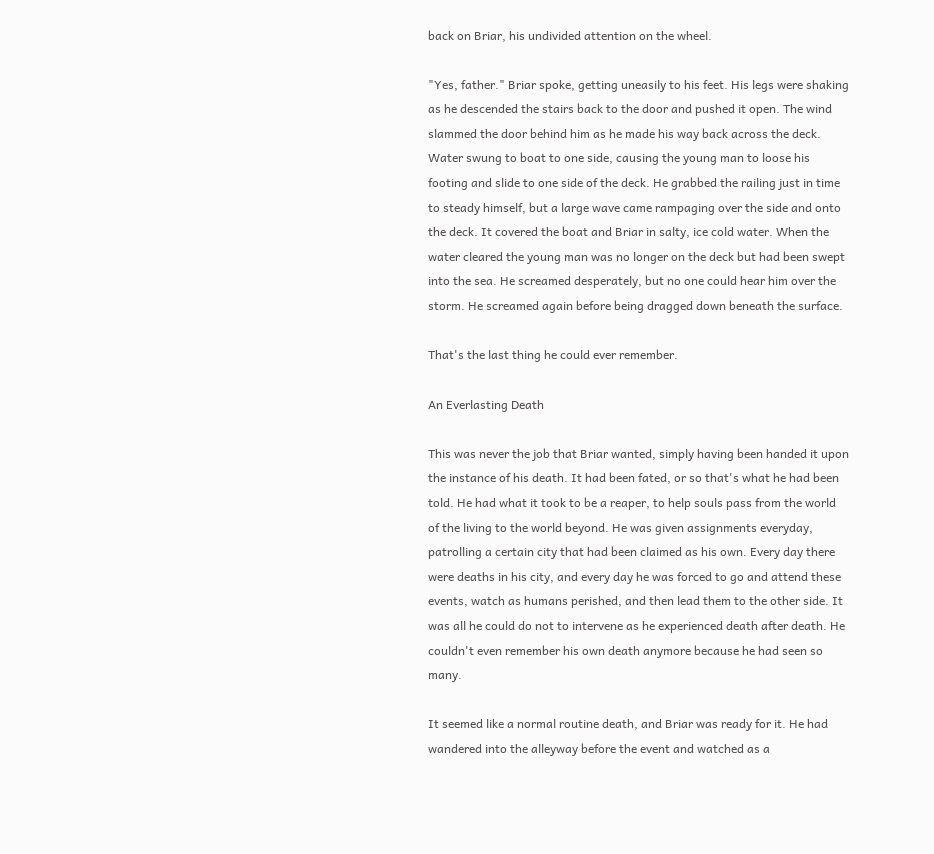back on Briar, his undivided attention on the wheel.

"Yes, father." Briar spoke, getting uneasily to his feet. His legs were shaking as he descended the stairs back to the door and pushed it open. The wind slammed the door behind him as he made his way back across the deck. Water swung to boat to one side, causing the young man to loose his footing and slide to one side of the deck. He grabbed the railing just in time to steady himself, but a large wave came rampaging over the side and onto the deck. It covered the boat and Briar in salty, ice cold water. When the water cleared the young man was no longer on the deck but had been swept into the sea. He screamed desperately, but no one could hear him over the storm. He screamed again before being dragged down beneath the surface.

That's the last thing he could ever remember.

An Everlasting Death

This was never the job that Briar wanted, simply having been handed it upon the instance of his death. It had been fated, or so that's what he had been told. He had what it took to be a reaper, to help souls pass from the world of the living to the world beyond. He was given assignments everyday, patrolling a certain city that had been claimed as his own. Every day there were deaths in his city, and every day he was forced to go and attend these events, watch as humans perished, and then lead them to the other side. It was all he could do not to intervene as he experienced death after death. He couldn't even remember his own death anymore because he had seen so many.

It seemed like a normal routine death, and Briar was ready for it. He had wandered into the alleyway before the event and watched as a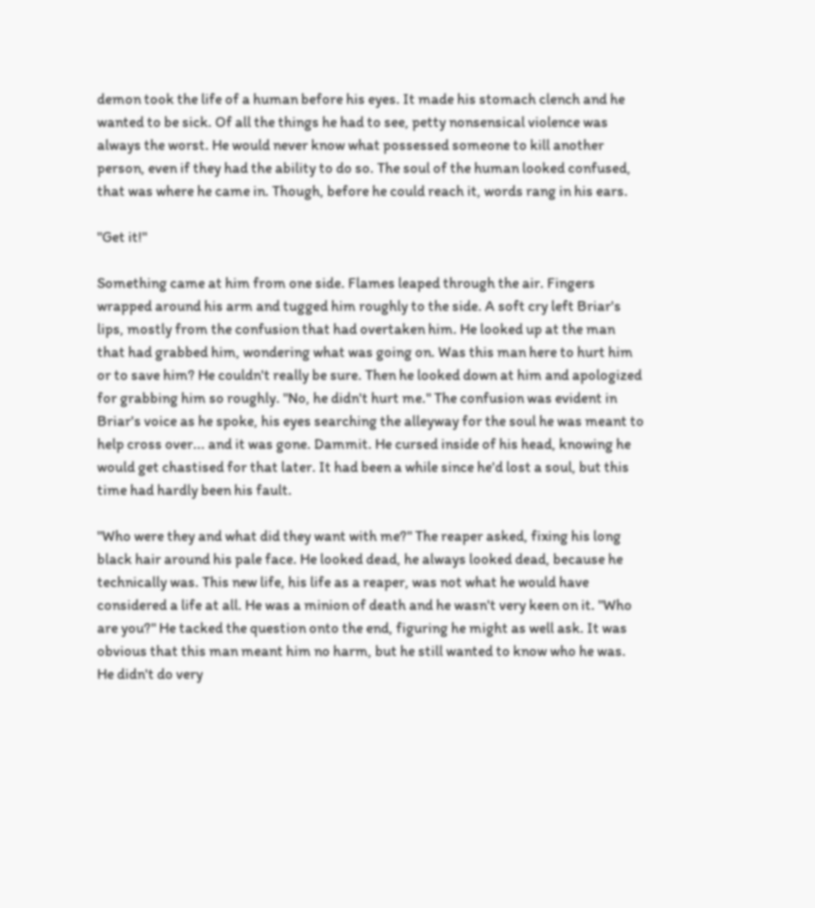demon took the life of a human before his eyes. It made his stomach clench and he wanted to be sick. Of all the things he had to see, petty nonsensical violence was always the worst. He would never know what possessed someone to kill another person, even if they had the ability to do so. The soul of the human looked confused, that was where he came in. Though, before he could reach it, words rang in his ears.

"Get it!"

Something came at him from one side. Flames leaped through the air. Fingers wrapped around his arm and tugged him roughly to the side. A soft cry left Briar's lips, mostly from the confusion that had overtaken him. He looked up at the man that had grabbed him, wondering what was going on. Was this man here to hurt him or to save him? He couldn't really be sure. Then he looked down at him and apologized for grabbing him so roughly. "No, he didn't hurt me." The confusion was evident in Briar's voice as he spoke, his eyes searching the alleyway for the soul he was meant to help cross over... and it was gone. Dammit. He cursed inside of his head, knowing he would get chastised for that later. It had been a while since he'd lost a soul, but this time had hardly been his fault.

"Who were they and what did they want with me?" The reaper asked, fixing his long black hair around his pale face. He looked dead, he always looked dead, because he technically was. This new life, his life as a reaper, was not what he would have considered a life at all. He was a minion of death and he wasn't very keen on it. "Who are you?" He tacked the question onto the end, figuring he might as well ask. It was obvious that this man meant him no harm, but he still wanted to know who he was. He didn't do very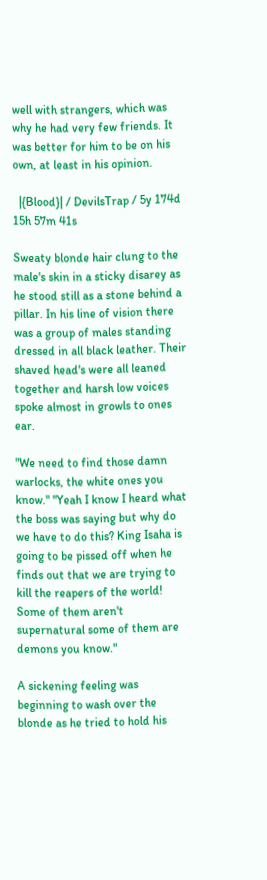well with strangers, which was why he had very few friends. It was better for him to be on his own, at least in his opinion.

  |{Blood}| / DevilsTrap / 5y 174d 15h 57m 41s

Sweaty blonde hair clung to the male's skin in a sticky disarey as he stood still as a stone behind a pillar. In his line of vision there was a group of males standing dressed in all black leather. Their shaved head's were all leaned together and harsh low voices spoke almost in growls to ones ear.

"We need to find those damn warlocks, the white ones you know." "Yeah I know I heard what the boss was saying but why do we have to do this? King Isaha is going to be pissed off when he finds out that we are trying to kill the reapers of the world! Some of them aren't supernatural some of them are demons you know."

A sickening feeling was beginning to wash over the blonde as he tried to hold his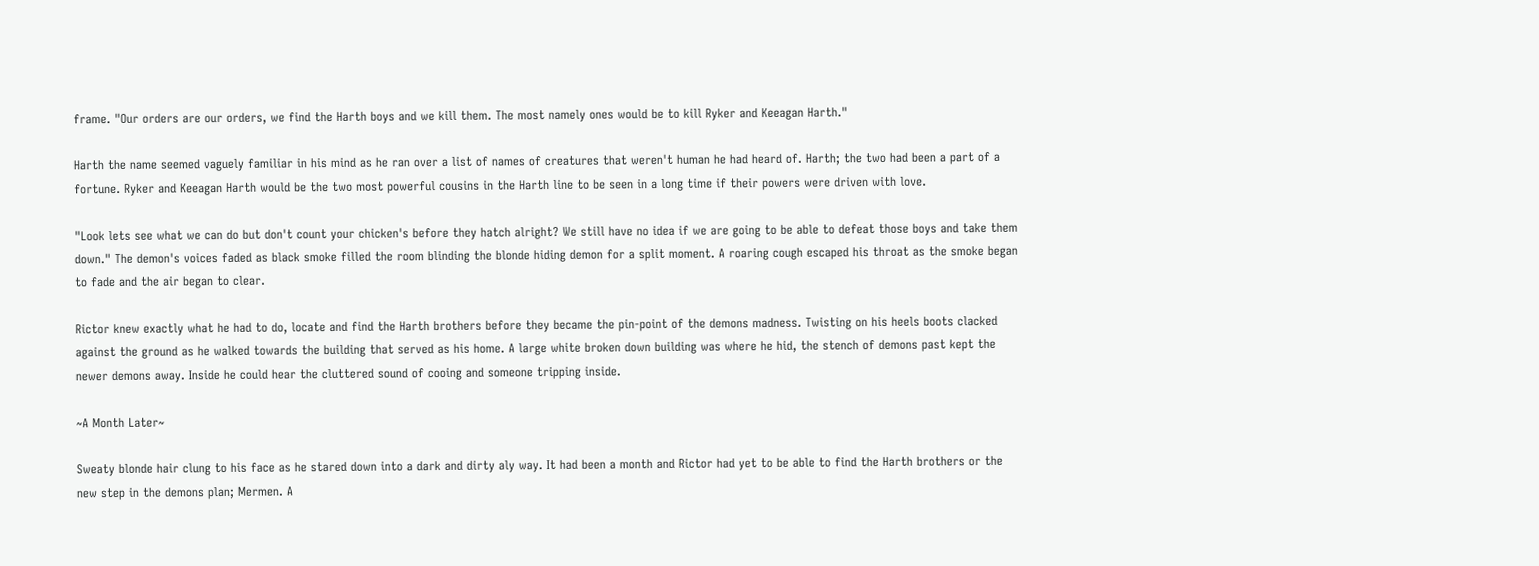frame. "Our orders are our orders, we find the Harth boys and we kill them. The most namely ones would be to kill Ryker and Keeagan Harth."

Harth the name seemed vaguely familiar in his mind as he ran over a list of names of creatures that weren't human he had heard of. Harth; the two had been a part of a fortune. Ryker and Keeagan Harth would be the two most powerful cousins in the Harth line to be seen in a long time if their powers were driven with love.

"Look lets see what we can do but don't count your chicken's before they hatch alright? We still have no idea if we are going to be able to defeat those boys and take them down." The demon's voices faded as black smoke filled the room blinding the blonde hiding demon for a split moment. A roaring cough escaped his throat as the smoke began to fade and the air began to clear.

Rictor knew exactly what he had to do, locate and find the Harth brothers before they became the pin-point of the demons madness. Twisting on his heels boots clacked against the ground as he walked towards the building that served as his home. A large white broken down building was where he hid, the stench of demons past kept the newer demons away. Inside he could hear the cluttered sound of cooing and someone tripping inside.

~A Month Later~

Sweaty blonde hair clung to his face as he stared down into a dark and dirty aly way. It had been a month and Rictor had yet to be able to find the Harth brothers or the new step in the demons plan; Mermen. A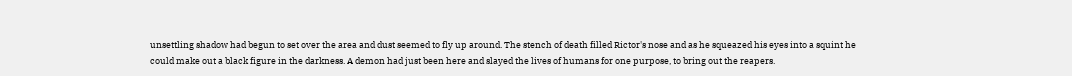unsettling shadow had begun to set over the area and dust seemed to fly up around. The stench of death filled Rictor's nose and as he squeazed his eyes into a squint he could make out a black figure in the darkness. A demon had just been here and slayed the lives of humans for one purpose, to bring out the reapers.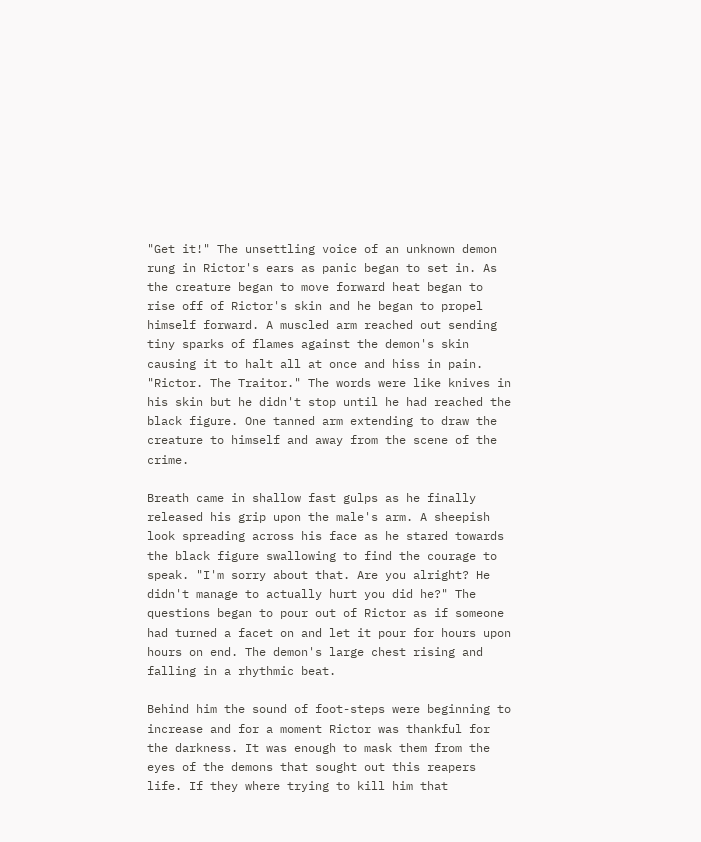"Get it!" The unsettling voice of an unknown demon rung in Rictor's ears as panic began to set in. As the creature began to move forward heat began to rise off of Rictor's skin and he began to propel himself forward. A muscled arm reached out sending tiny sparks of flames against the demon's skin causing it to halt all at once and hiss in pain. "Rictor. The Traitor." The words were like knives in his skin but he didn't stop until he had reached the black figure. One tanned arm extending to draw the creature to himself and away from the scene of the crime.

Breath came in shallow fast gulps as he finally released his grip upon the male's arm. A sheepish look spreading across his face as he stared towards the black figure swallowing to find the courage to speak. "I'm sorry about that. Are you alright? He didn't manage to actually hurt you did he?" The questions began to pour out of Rictor as if someone had turned a facet on and let it pour for hours upon hours on end. The demon's large chest rising and falling in a rhythmic beat.

Behind him the sound of foot-steps were beginning to increase and for a moment Rictor was thankful for the darkness. It was enough to mask them from the eyes of the demons that sought out this reapers life. If they where trying to kill him that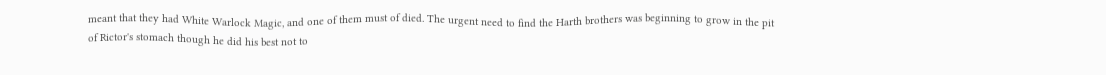meant that they had White Warlock Magic, and one of them must of died. The urgent need to find the Harth brothers was beginning to grow in the pit of Rictor's stomach though he did his best not to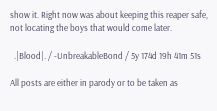show it. Right now was about keeping this reaper safe, not locating the boys that would come later.

  .|Blood|. / -UnbreakableBond / 5y 174d 19h 41m 51s

All posts are either in parody or to be taken as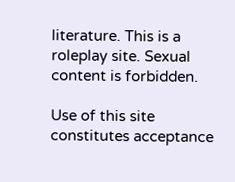literature. This is a roleplay site. Sexual content is forbidden.

Use of this site constitutes acceptance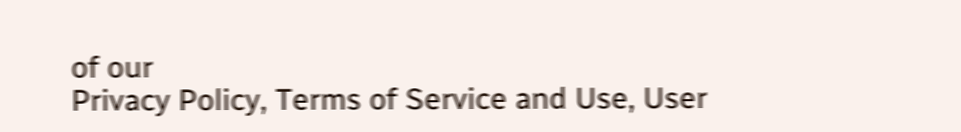of our
Privacy Policy, Terms of Service and Use, User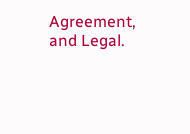Agreement, and Legal.